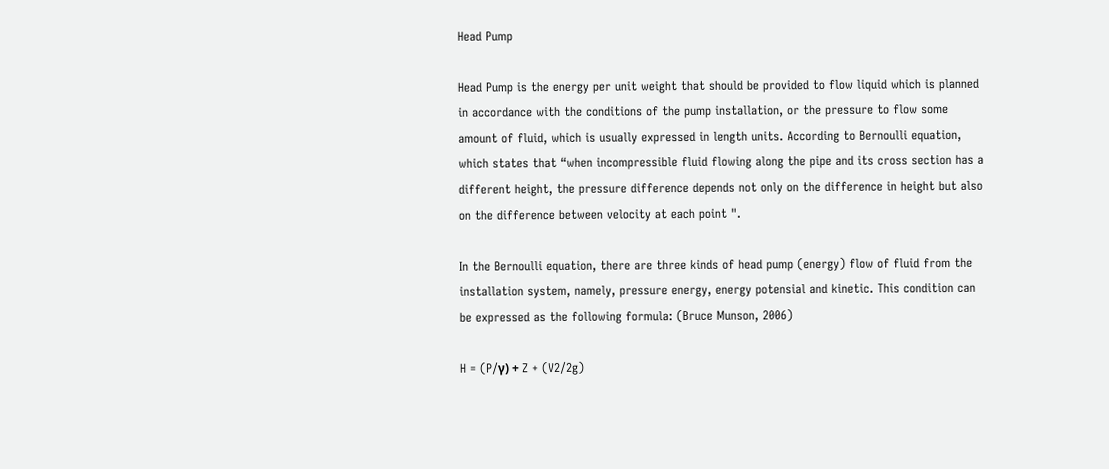Head Pump

Head Pump is the energy per unit weight that should be provided to flow liquid which is planned in accordance with the conditions of the pump installation, or the pressure to flow some amount of fluid, which is usually expressed in length units. According to Bernoulli equation, which states that “when incompressible fluid flowing along the pipe and its cross section has a different height, the pressure difference depends not only on the difference in height but also on the difference between velocity at each point ".

In the Bernoulli equation, there are three kinds of head pump (energy) flow of fluid from the installation system, namely, pressure energy, energy potensial and kinetic. This condition can be expressed as the following formula: (Bruce Munson, 2006)

H = (P/γ) + Z + (V2/2g)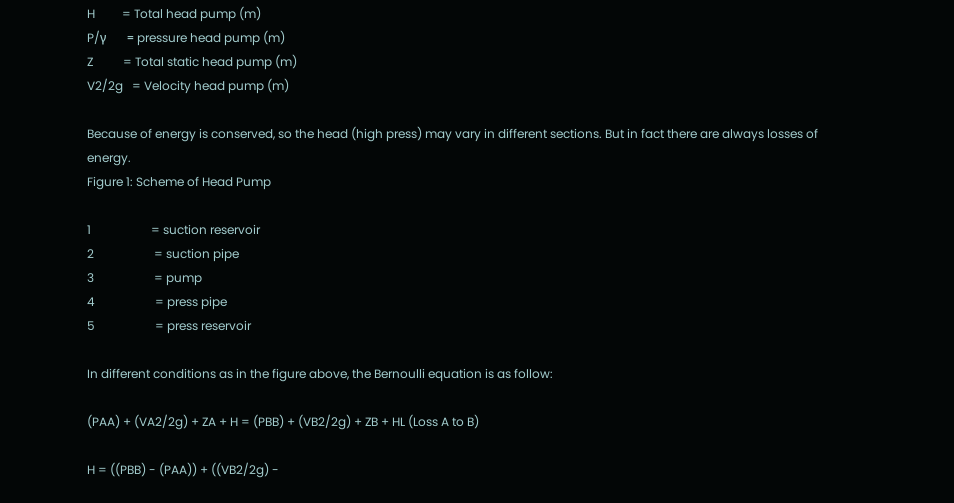H         = Total head pump (m)
P/γ       = pressure head pump (m)
Z          = Total static head pump (m)
V2/2g   = Velocity head pump (m)

Because of energy is conserved, so the head (high press) may vary in different sections. But in fact there are always losses of energy.
Figure 1: Scheme of Head Pump

1                    = suction reservoir
2                    = suction pipe
3                    = pump
4                    = press pipe
5                    = press reservoir

In different conditions as in the figure above, the Bernoulli equation is as follow:

(PAA) + (VA2/2g) + ZA + H = (PBB) + (VB2/2g) + ZB + HL (Loss A to B)

H = ((PBB) - (PAA)) + ((VB2/2g) -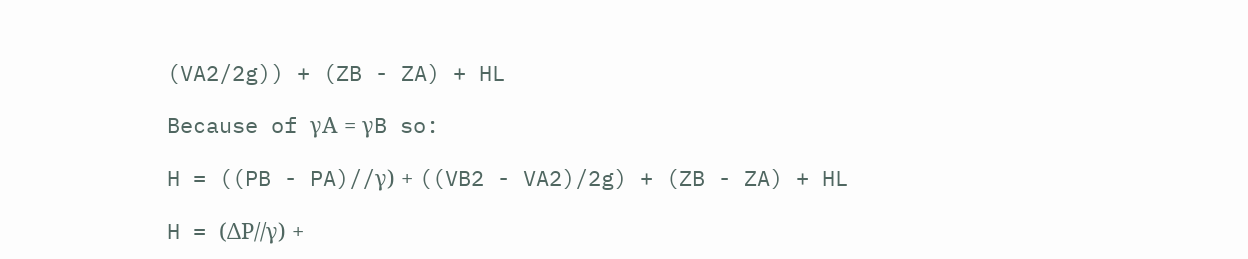(VA2/2g)) + (ZB - ZA) + HL

Because of γA = γB so:

H = ((PB - PA)//γ) + ((VB2 - VA2)/2g) + (ZB - ZA) + HL

H = (ΔP//γ) +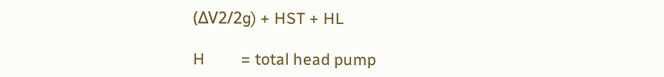(ΔV2/2g) + HST + HL

H         = total head pump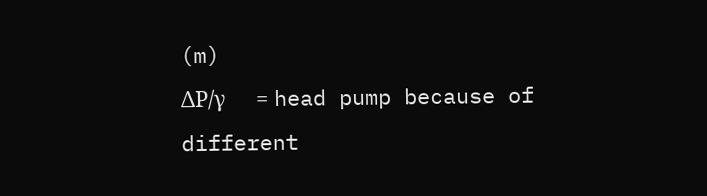(m)
ΔP/γ     = head pump because of different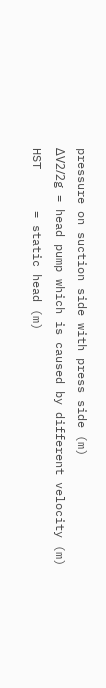pressure on suction side with press side (m)
ΔV2/2g = head pump which is caused by different velocity (m)
HST      = static head (m)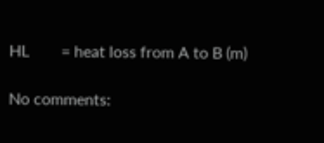HL        = heat loss from A to B (m)

No comments: